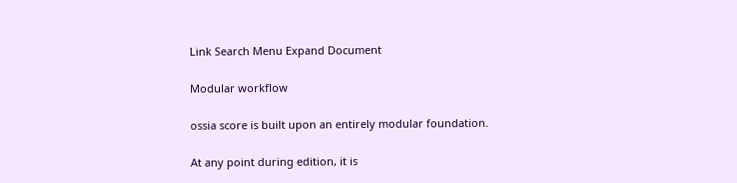Link Search Menu Expand Document

Modular workflow

ossia score is built upon an entirely modular foundation.

At any point during edition, it is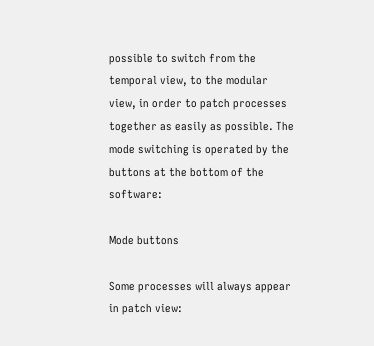possible to switch from the temporal view, to the modular view, in order to patch processes together as easily as possible. The mode switching is operated by the buttons at the bottom of the software:

Mode buttons

Some processes will always appear in patch view: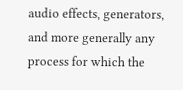audio effects, generators, and more generally any process for which the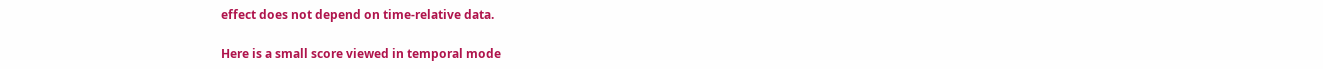effect does not depend on time-relative data.

Here is a small score viewed in temporal mode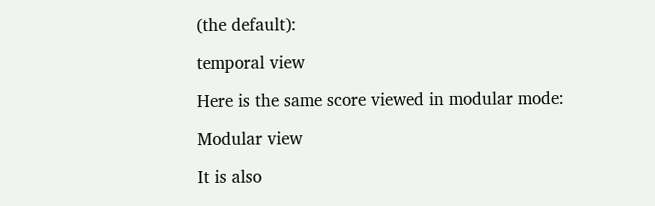(the default):

temporal view

Here is the same score viewed in modular mode:

Modular view

It is also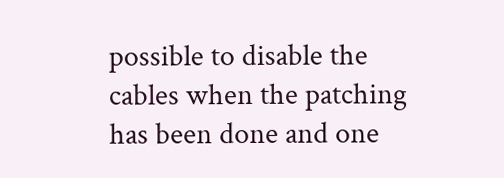possible to disable the cables when the patching has been done and one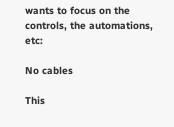wants to focus on the controls, the automations, etc:

No cables

This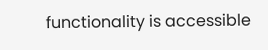functionality is accessible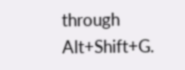through Alt+Shift+G.